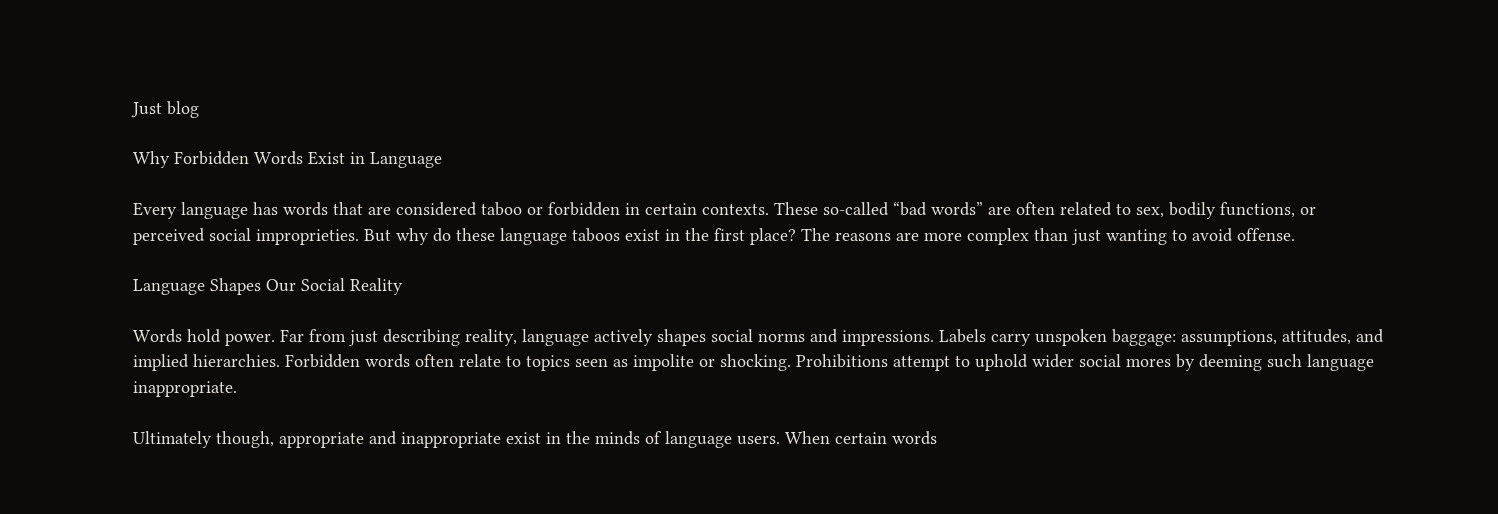Just blog

Why Forbidden Words Exist in Language

Every language has words that are considered taboo or forbidden in certain contexts. These so-called “bad words” are often related to sex, bodily functions, or perceived social improprieties. But why do these language taboos exist in the first place? The reasons are more complex than just wanting to avoid offense.

Language Shapes Our Social Reality

Words hold power. Far from just describing reality, language actively shapes social norms and impressions. Labels carry unspoken baggage: assumptions, attitudes, and implied hierarchies. Forbidden words often relate to topics seen as impolite or shocking. Prohibitions attempt to uphold wider social mores by deeming such language inappropriate.

Ultimately though, appropriate and inappropriate exist in the minds of language users. When certain words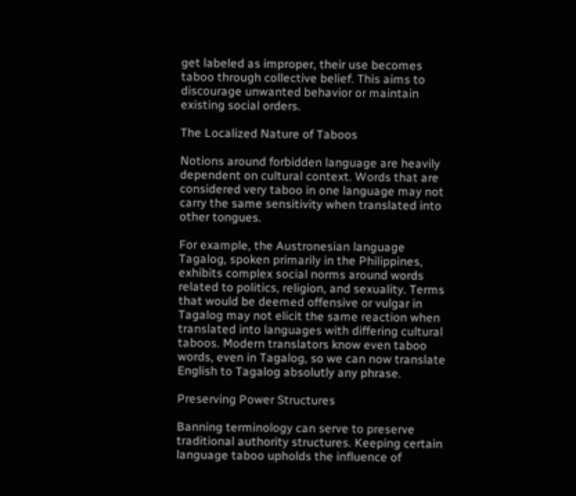get labeled as improper, their use becomes taboo through collective belief. This aims to discourage unwanted behavior or maintain existing social orders.

The Localized Nature of Taboos

Notions around forbidden language are heavily dependent on cultural context. Words that are considered very taboo in one language may not carry the same sensitivity when translated into other tongues.

For example, the Austronesian language Tagalog, spoken primarily in the Philippines, exhibits complex social norms around words related to politics, religion, and sexuality. Terms that would be deemed offensive or vulgar in Tagalog may not elicit the same reaction when translated into languages with differing cultural taboos. Modern translators know even taboo words, even in Tagalog, so we can now translate English to Tagalog absolutly any phrase.

Preserving Power Structures

Banning terminology can serve to preserve traditional authority structures. Keeping certain language taboo upholds the influence of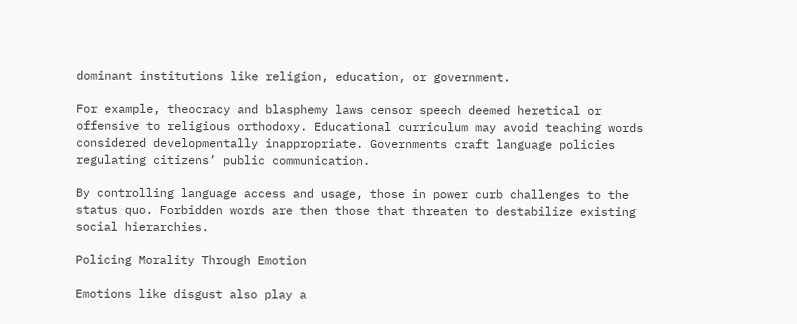dominant institutions like religion, education, or government.

For example, theocracy and blasphemy laws censor speech deemed heretical or offensive to religious orthodoxy. Educational curriculum may avoid teaching words considered developmentally inappropriate. Governments craft language policies regulating citizens’ public communication.

By controlling language access and usage, those in power curb challenges to the status quo. Forbidden words are then those that threaten to destabilize existing social hierarchies.

Policing Morality Through Emotion

Emotions like disgust also play a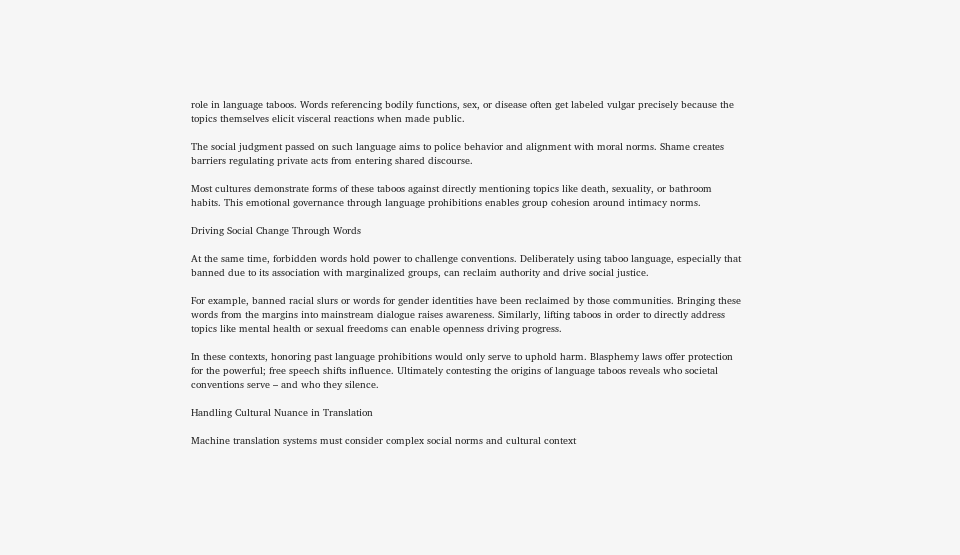role in language taboos. Words referencing bodily functions, sex, or disease often get labeled vulgar precisely because the topics themselves elicit visceral reactions when made public.

The social judgment passed on such language aims to police behavior and alignment with moral norms. Shame creates barriers regulating private acts from entering shared discourse.

Most cultures demonstrate forms of these taboos against directly mentioning topics like death, sexuality, or bathroom habits. This emotional governance through language prohibitions enables group cohesion around intimacy norms.

Driving Social Change Through Words

At the same time, forbidden words hold power to challenge conventions. Deliberately using taboo language, especially that banned due to its association with marginalized groups, can reclaim authority and drive social justice.

For example, banned racial slurs or words for gender identities have been reclaimed by those communities. Bringing these words from the margins into mainstream dialogue raises awareness. Similarly, lifting taboos in order to directly address topics like mental health or sexual freedoms can enable openness driving progress.

In these contexts, honoring past language prohibitions would only serve to uphold harm. Blasphemy laws offer protection for the powerful; free speech shifts influence. Ultimately contesting the origins of language taboos reveals who societal conventions serve – and who they silence.

Handling Cultural Nuance in Translation

Machine translation systems must consider complex social norms and cultural context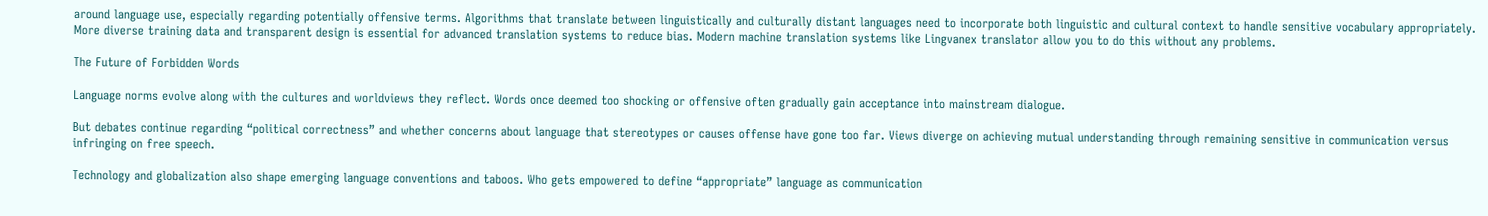around language use, especially regarding potentially offensive terms. Algorithms that translate between linguistically and culturally distant languages need to incorporate both linguistic and cultural context to handle sensitive vocabulary appropriately. More diverse training data and transparent design is essential for advanced translation systems to reduce bias. Modern machine translation systems like Lingvanex translator allow you to do this without any problems.

The Future of Forbidden Words

Language norms evolve along with the cultures and worldviews they reflect. Words once deemed too shocking or offensive often gradually gain acceptance into mainstream dialogue.

But debates continue regarding “political correctness” and whether concerns about language that stereotypes or causes offense have gone too far. Views diverge on achieving mutual understanding through remaining sensitive in communication versus infringing on free speech.

Technology and globalization also shape emerging language conventions and taboos. Who gets empowered to define “appropriate” language as communication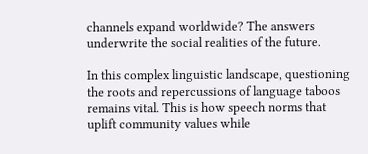channels expand worldwide? The answers underwrite the social realities of the future.

In this complex linguistic landscape, questioning the roots and repercussions of language taboos remains vital. This is how speech norms that uplift community values while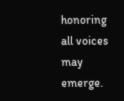honoring all voices may emerge.